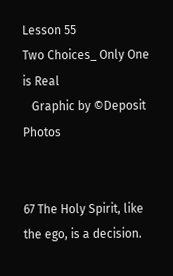Lesson 55
Two Choices_ Only One is Real
   Graphic by ©Deposit Photos


67 The Holy Spirit, like the ego, is a decision.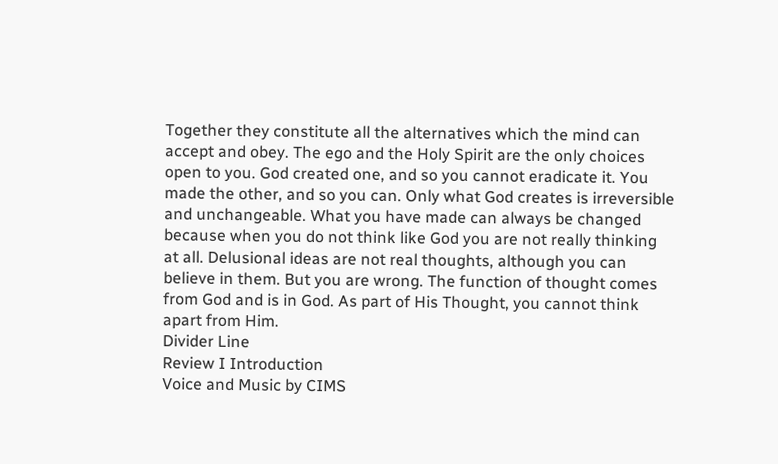Together they constitute all the alternatives which the mind can accept and obey. The ego and the Holy Spirit are the only choices open to you. God created one, and so you cannot eradicate it. You made the other, and so you can. Only what God creates is irreversible and unchangeable. What you have made can always be changed because when you do not think like God you are not really thinking at all. Delusional ideas are not real thoughts, although you can believe in them. But you are wrong. The function of thought comes from God and is in God. As part of His Thought, you cannot think apart from Him.
Divider Line
Review I Introduction
Voice and Music by CIMS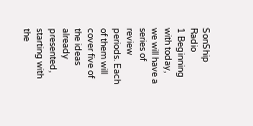SonShip Radio
1 Beginning with today, we will have a series of review periods. Each of them will cover five of the ideas already presented, starting with the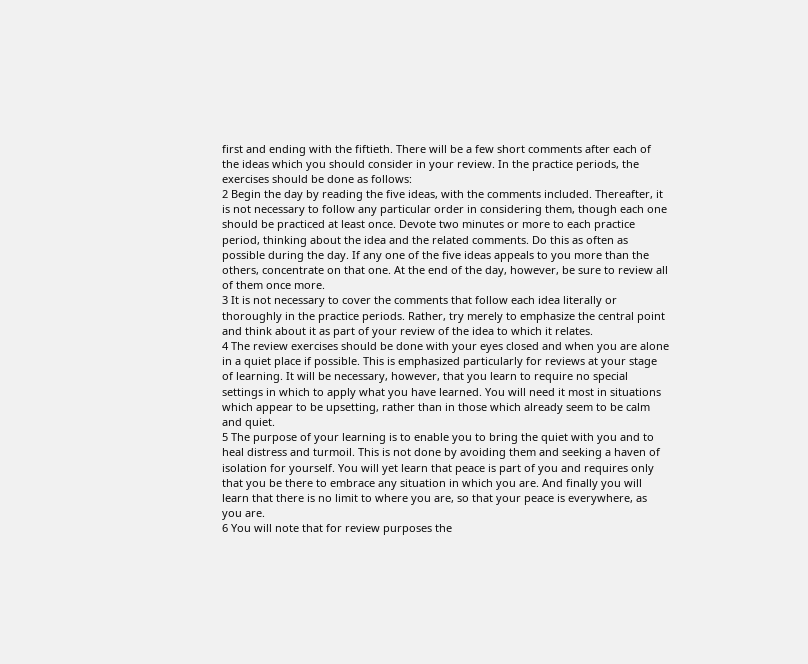first and ending with the fiftieth. There will be a few short comments after each of the ideas which you should consider in your review. In the practice periods, the exercises should be done as follows:
2 Begin the day by reading the five ideas, with the comments included. Thereafter, it is not necessary to follow any particular order in considering them, though each one should be practiced at least once. Devote two minutes or more to each practice period, thinking about the idea and the related comments. Do this as often as possible during the day. If any one of the five ideas appeals to you more than the others, concentrate on that one. At the end of the day, however, be sure to review all of them once more.
3 It is not necessary to cover the comments that follow each idea literally or thoroughly in the practice periods. Rather, try merely to emphasize the central point and think about it as part of your review of the idea to which it relates.
4 The review exercises should be done with your eyes closed and when you are alone in a quiet place if possible. This is emphasized particularly for reviews at your stage of learning. It will be necessary, however, that you learn to require no special settings in which to apply what you have learned. You will need it most in situations which appear to be upsetting, rather than in those which already seem to be calm and quiet.
5 The purpose of your learning is to enable you to bring the quiet with you and to heal distress and turmoil. This is not done by avoiding them and seeking a haven of isolation for yourself. You will yet learn that peace is part of you and requires only that you be there to embrace any situation in which you are. And finally you will learn that there is no limit to where you are, so that your peace is everywhere, as you are.
6 You will note that for review purposes the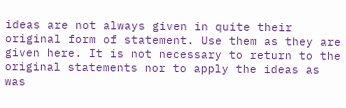ideas are not always given in quite their original form of statement. Use them as they are given here. It is not necessary to return to the original statements nor to apply the ideas as was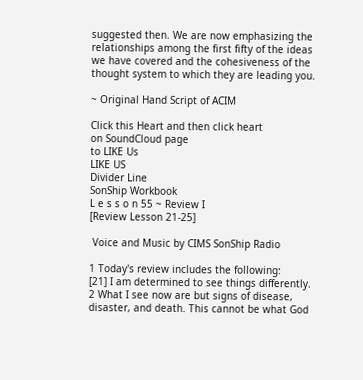suggested then. We are now emphasizing the relationships among the first fifty of the ideas we have covered and the cohesiveness of the thought system to which they are leading you.

~ Original Hand Script of ACIM

Click this Heart and then click heart
on SoundCloud page
to LIKE Us
LIKE US
Divider Line
SonShip Workbook
L e s s o n 55 ~ Review I
[Review Lesson 21-25]

 Voice and Music by CIMS SonShip Radio

1 Today's review includes the following:
[21] I am determined to see things differently.
2 What I see now are but signs of disease, disaster, and death. This cannot be what God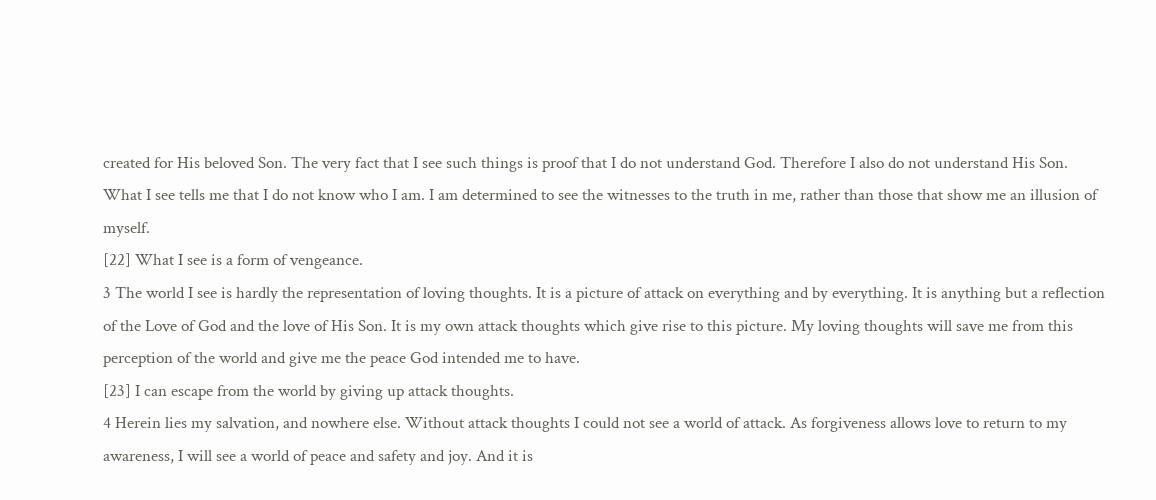created for His beloved Son. The very fact that I see such things is proof that I do not understand God. Therefore I also do not understand His Son. What I see tells me that I do not know who I am. I am determined to see the witnesses to the truth in me, rather than those that show me an illusion of myself.
[22] What I see is a form of vengeance.
3 The world I see is hardly the representation of loving thoughts. It is a picture of attack on everything and by everything. It is anything but a reflection of the Love of God and the love of His Son. It is my own attack thoughts which give rise to this picture. My loving thoughts will save me from this perception of the world and give me the peace God intended me to have.
[23] I can escape from the world by giving up attack thoughts.
4 Herein lies my salvation, and nowhere else. Without attack thoughts I could not see a world of attack. As forgiveness allows love to return to my awareness, I will see a world of peace and safety and joy. And it is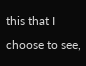this that I choose to see,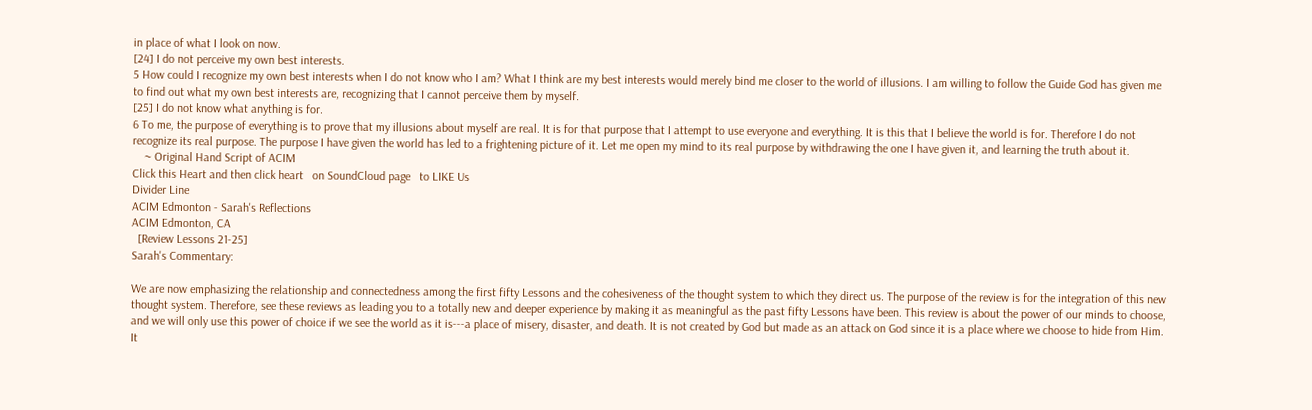in place of what I look on now.
[24] I do not perceive my own best interests.
5 How could I recognize my own best interests when I do not know who I am? What I think are my best interests would merely bind me closer to the world of illusions. I am willing to follow the Guide God has given me to find out what my own best interests are, recognizing that I cannot perceive them by myself.
[25] I do not know what anything is for.
6 To me, the purpose of everything is to prove that my illusions about myself are real. It is for that purpose that I attempt to use everyone and everything. It is this that I believe the world is for. Therefore I do not recognize its real purpose. The purpose I have given the world has led to a frightening picture of it. Let me open my mind to its real purpose by withdrawing the one I have given it, and learning the truth about it.
    ~ Original Hand Script of ACIM
Click this Heart and then click heart   on SoundCloud page   to LIKE Us
Divider Line
ACIM Edmonton - Sarah's Reflections
ACIM Edmonton, CA
  [Review Lessons 21-25]
Sarah's Commentary:

We are now emphasizing the relationship and connectedness among the first fifty Lessons and the cohesiveness of the thought system to which they direct us. The purpose of the review is for the integration of this new thought system. Therefore, see these reviews as leading you to a totally new and deeper experience by making it as meaningful as the past fifty Lessons have been. This review is about the power of our minds to choose, and we will only use this power of choice if we see the world as it is---a place of misery, disaster, and death. It is not created by God but made as an attack on God since it is a place where we choose to hide from Him. It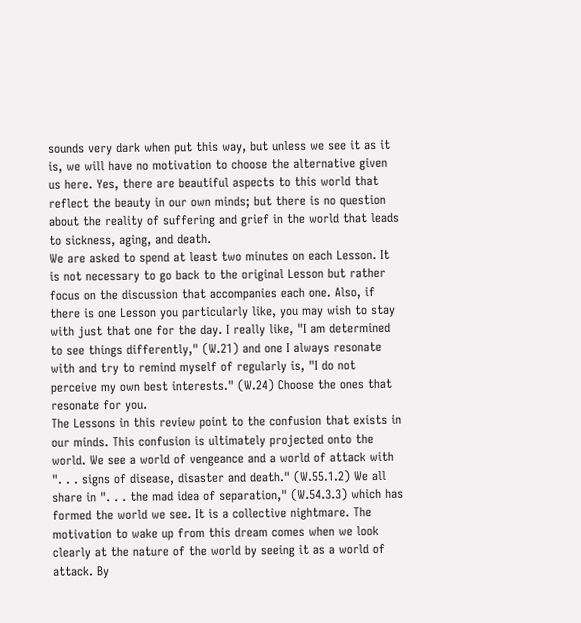sounds very dark when put this way, but unless we see it as it is, we will have no motivation to choose the alternative given us here. Yes, there are beautiful aspects to this world that reflect the beauty in our own minds; but there is no question about the reality of suffering and grief in the world that leads to sickness, aging, and death.
We are asked to spend at least two minutes on each Lesson. It is not necessary to go back to the original Lesson but rather focus on the discussion that accompanies each one. Also, if there is one Lesson you particularly like, you may wish to stay with just that one for the day. I really like, "I am determined to see things differently," (W.21) and one I always resonate with and try to remind myself of regularly is, "I do not perceive my own best interests." (W.24) Choose the ones that resonate for you.
The Lessons in this review point to the confusion that exists in our minds. This confusion is ultimately projected onto the world. We see a world of vengeance and a world of attack with ". . . signs of disease, disaster and death." (W.55.1.2) We all share in ". . . the mad idea of separation," (W.54.3.3) which has formed the world we see. It is a collective nightmare. The motivation to wake up from this dream comes when we look clearly at the nature of the world by seeing it as a world of attack. By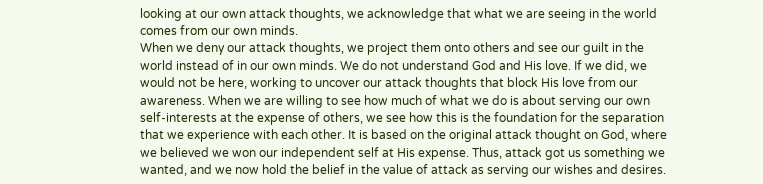looking at our own attack thoughts, we acknowledge that what we are seeing in the world comes from our own minds.
When we deny our attack thoughts, we project them onto others and see our guilt in the world instead of in our own minds. We do not understand God and His love. If we did, we would not be here, working to uncover our attack thoughts that block His love from our awareness. When we are willing to see how much of what we do is about serving our own self-interests at the expense of others, we see how this is the foundation for the separation that we experience with each other. It is based on the original attack thought on God, where we believed we won our independent self at His expense. Thus, attack got us something we wanted, and we now hold the belief in the value of attack as serving our wishes and desires.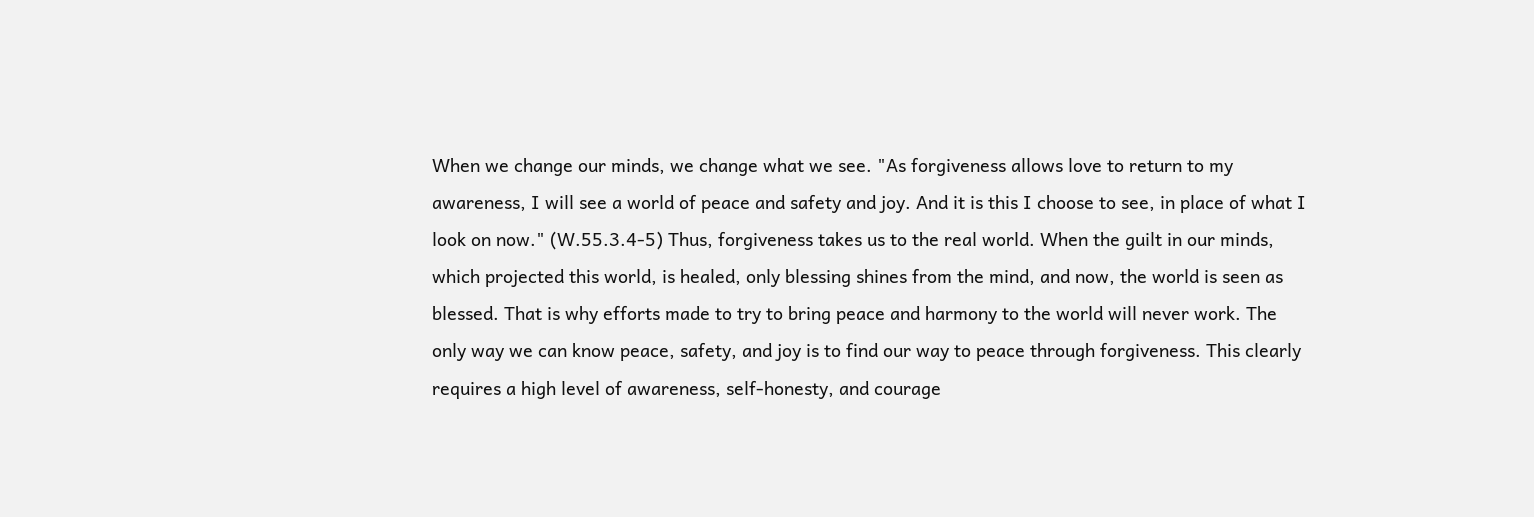When we change our minds, we change what we see. "As forgiveness allows love to return to my awareness, I will see a world of peace and safety and joy. And it is this I choose to see, in place of what I look on now." (W.55.3.4-5) Thus, forgiveness takes us to the real world. When the guilt in our minds, which projected this world, is healed, only blessing shines from the mind, and now, the world is seen as blessed. That is why efforts made to try to bring peace and harmony to the world will never work. The only way we can know peace, safety, and joy is to find our way to peace through forgiveness. This clearly requires a high level of awareness, self-honesty, and courage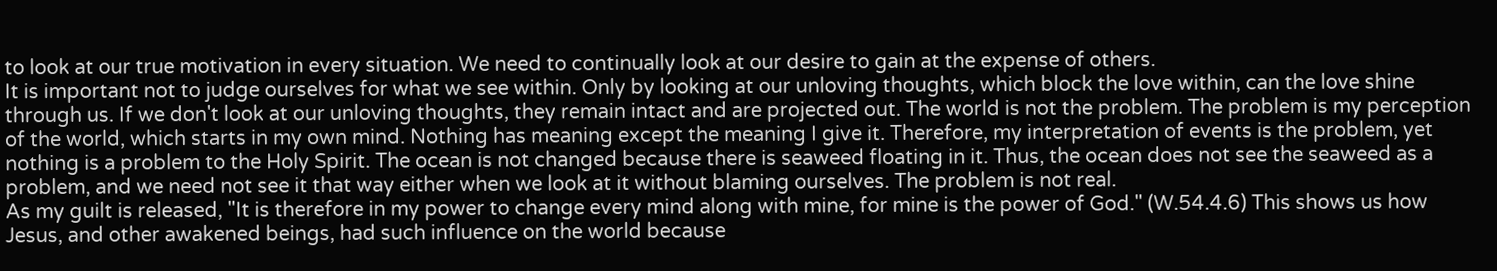to look at our true motivation in every situation. We need to continually look at our desire to gain at the expense of others.
It is important not to judge ourselves for what we see within. Only by looking at our unloving thoughts, which block the love within, can the love shine through us. If we don't look at our unloving thoughts, they remain intact and are projected out. The world is not the problem. The problem is my perception of the world, which starts in my own mind. Nothing has meaning except the meaning I give it. Therefore, my interpretation of events is the problem, yet nothing is a problem to the Holy Spirit. The ocean is not changed because there is seaweed floating in it. Thus, the ocean does not see the seaweed as a problem, and we need not see it that way either when we look at it without blaming ourselves. The problem is not real.
As my guilt is released, "It is therefore in my power to change every mind along with mine, for mine is the power of God." (W.54.4.6) This shows us how Jesus, and other awakened beings, had such influence on the world because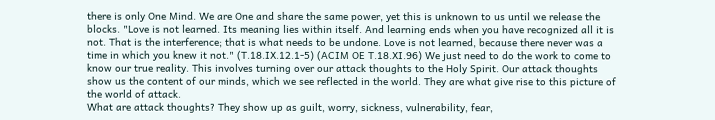there is only One Mind. We are One and share the same power, yet this is unknown to us until we release the blocks. "Love is not learned. Its meaning lies within itself. And learning ends when you have recognized all it is not. That is the interference; that is what needs to be undone. Love is not learned, because there never was a time in which you knew it not." (T.18.IX.12.1-5) (ACIM OE T.18.XI.96) We just need to do the work to come to know our true reality. This involves turning over our attack thoughts to the Holy Spirit. Our attack thoughts show us the content of our minds, which we see reflected in the world. They are what give rise to this picture of the world of attack.
What are attack thoughts? They show up as guilt, worry, sickness, vulnerability, fear,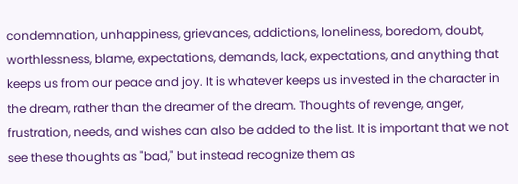condemnation, unhappiness, grievances, addictions, loneliness, boredom, doubt, worthlessness, blame, expectations, demands, lack, expectations, and anything that keeps us from our peace and joy. It is whatever keeps us invested in the character in the dream, rather than the dreamer of the dream. Thoughts of revenge, anger, frustration, needs, and wishes can also be added to the list. It is important that we not see these thoughts as "bad," but instead recognize them as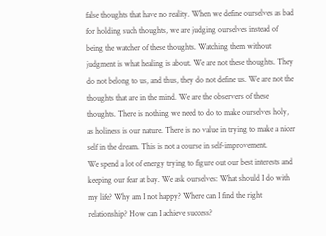false thoughts that have no reality. When we define ourselves as bad for holding such thoughts, we are judging ourselves instead of being the watcher of these thoughts. Watching them without judgment is what healing is about. We are not these thoughts. They do not belong to us, and thus, they do not define us. We are not the thoughts that are in the mind. We are the observers of these thoughts. There is nothing we need to do to make ourselves holy, as holiness is our nature. There is no value in trying to make a nicer self in the dream. This is not a course in self-improvement.
We spend a lot of energy trying to figure out our best interests and keeping our fear at bay. We ask ourselves: What should I do with my life? Why am I not happy? Where can I find the right relationship? How can I achieve success?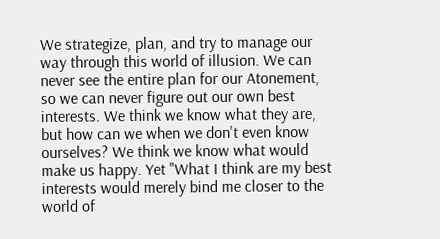We strategize, plan, and try to manage our way through this world of illusion. We can never see the entire plan for our Atonement, so we can never figure out our own best interests. We think we know what they are, but how can we when we don't even know ourselves? We think we know what would make us happy. Yet "What I think are my best interests would merely bind me closer to the world of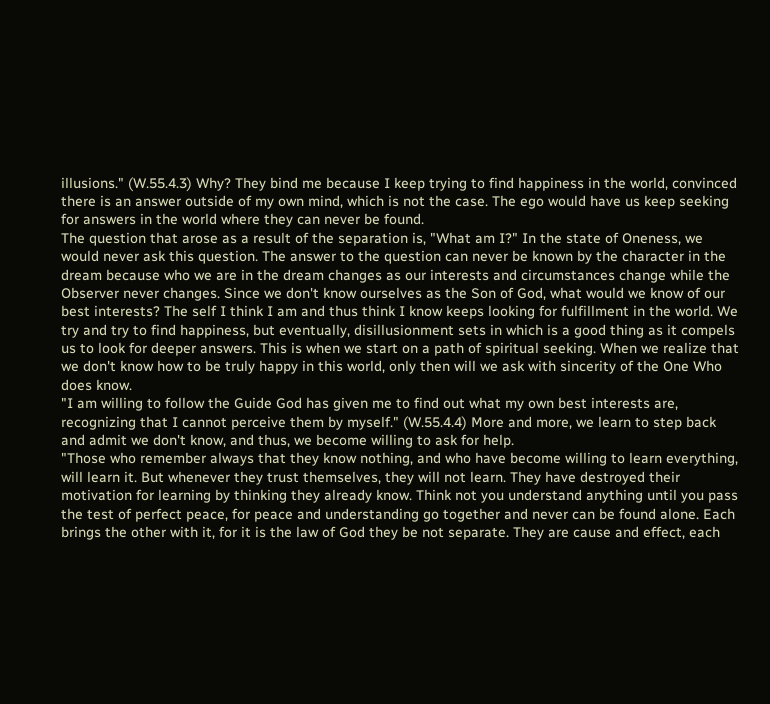illusions." (W.55.4.3) Why? They bind me because I keep trying to find happiness in the world, convinced there is an answer outside of my own mind, which is not the case. The ego would have us keep seeking for answers in the world where they can never be found.
The question that arose as a result of the separation is, "What am I?" In the state of Oneness, we would never ask this question. The answer to the question can never be known by the character in the dream because who we are in the dream changes as our interests and circumstances change while the Observer never changes. Since we don't know ourselves as the Son of God, what would we know of our best interests? The self I think I am and thus think I know keeps looking for fulfillment in the world. We try and try to find happiness, but eventually, disillusionment sets in which is a good thing as it compels us to look for deeper answers. This is when we start on a path of spiritual seeking. When we realize that we don't know how to be truly happy in this world, only then will we ask with sincerity of the One Who does know.
"I am willing to follow the Guide God has given me to find out what my own best interests are, recognizing that I cannot perceive them by myself." (W.55.4.4) More and more, we learn to step back and admit we don't know, and thus, we become willing to ask for help.
"Those who remember always that they know nothing, and who have become willing to learn everything, will learn it. But whenever they trust themselves, they will not learn. They have destroyed their motivation for learning by thinking they already know. Think not you understand anything until you pass the test of perfect peace, for peace and understanding go together and never can be found alone. Each brings the other with it, for it is the law of God they be not separate. They are cause and effect, each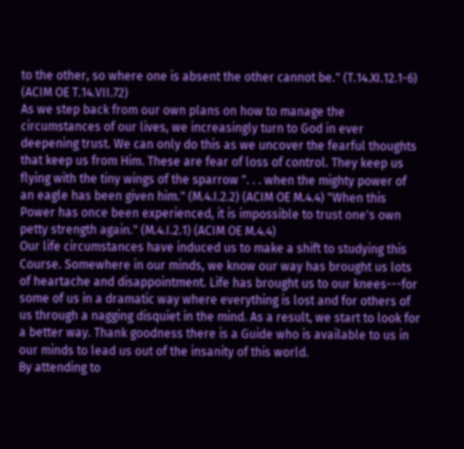to the other, so where one is absent the other cannot be." (T.14.XI.12.1-6) (ACIM OE T.14.VII.72)
As we step back from our own plans on how to manage the circumstances of our lives, we increasingly turn to God in ever deepening trust. We can only do this as we uncover the fearful thoughts that keep us from Him. These are fear of loss of control. They keep us flying with the tiny wings of the sparrow ". . . when the mighty power of an eagle has been given him." (M.4.I.2.2) (ACIM OE M.4.4) "When this Power has once been experienced, it is impossible to trust one's own petty strength again." (M.4.I.2.1) (ACIM OE M.4.4)
Our life circumstances have induced us to make a shift to studying this Course. Somewhere in our minds, we know our way has brought us lots of heartache and disappointment. Life has brought us to our knees---for some of us in a dramatic way where everything is lost and for others of us through a nagging disquiet in the mind. As a result, we start to look for a better way. Thank goodness there is a Guide who is available to us in our minds to lead us out of the insanity of this world.
By attending to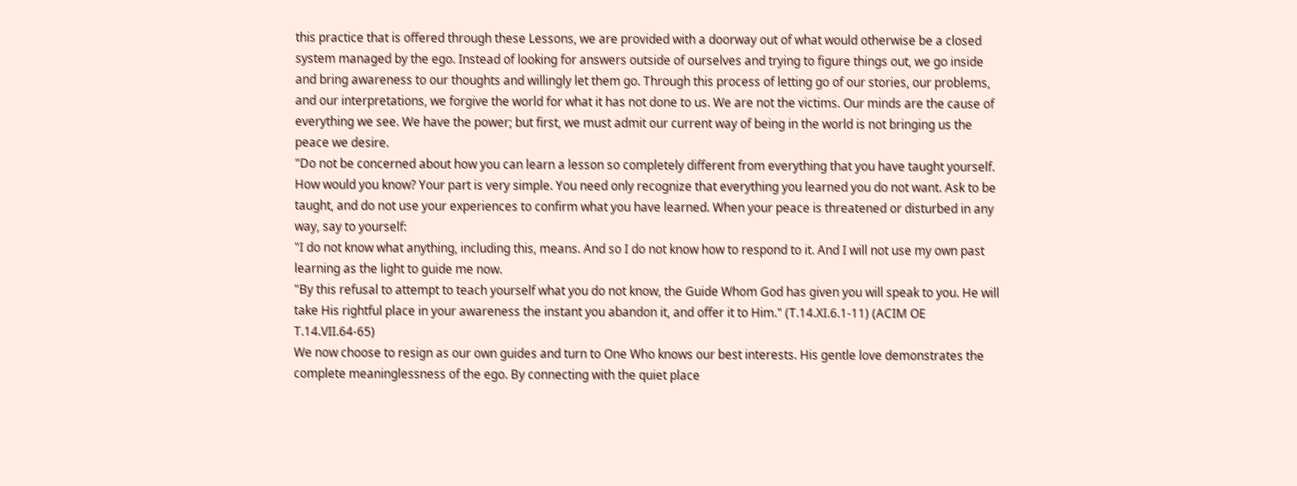this practice that is offered through these Lessons, we are provided with a doorway out of what would otherwise be a closed system managed by the ego. Instead of looking for answers outside of ourselves and trying to figure things out, we go inside and bring awareness to our thoughts and willingly let them go. Through this process of letting go of our stories, our problems, and our interpretations, we forgive the world for what it has not done to us. We are not the victims. Our minds are the cause of everything we see. We have the power; but first, we must admit our current way of being in the world is not bringing us the peace we desire.
"Do not be concerned about how you can learn a lesson so completely different from everything that you have taught yourself. How would you know? Your part is very simple. You need only recognize that everything you learned you do not want. Ask to be taught, and do not use your experiences to confirm what you have learned. When your peace is threatened or disturbed in any way, say to yourself:
"I do not know what anything, including this, means. And so I do not know how to respond to it. And I will not use my own past learning as the light to guide me now.
"By this refusal to attempt to teach yourself what you do not know, the Guide Whom God has given you will speak to you. He will take His rightful place in your awareness the instant you abandon it, and offer it to Him." (T.14.XI.6.1-11) (ACIM OE T.14.VII.64-65)
We now choose to resign as our own guides and turn to One Who knows our best interests. His gentle love demonstrates the complete meaninglessness of the ego. By connecting with the quiet place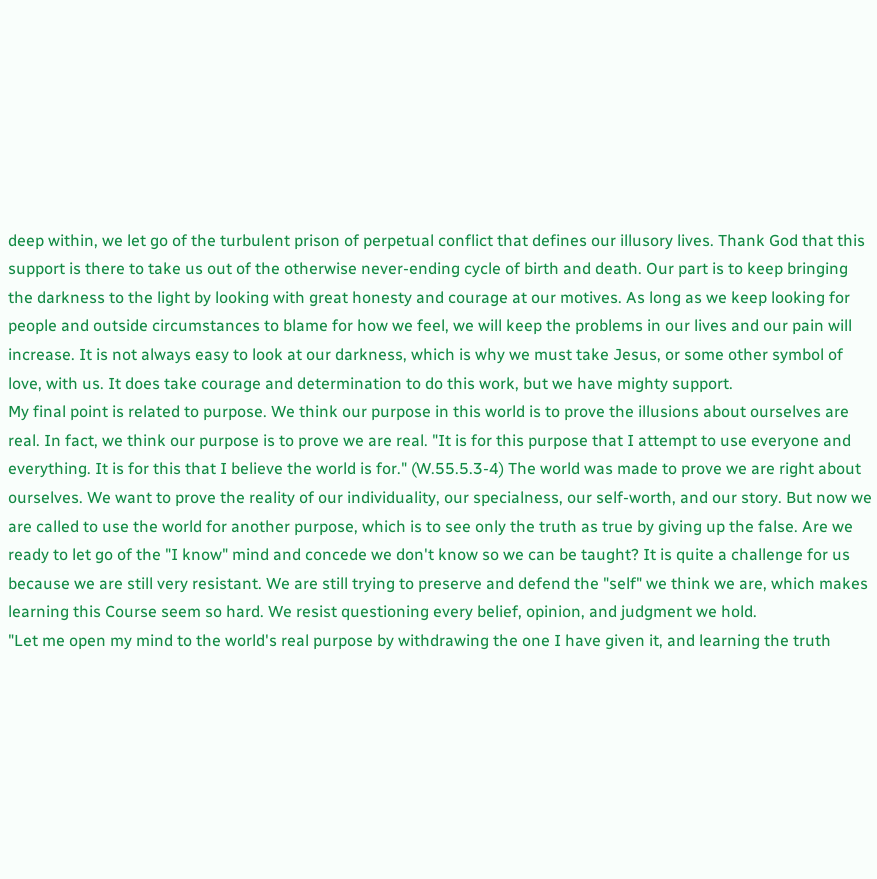deep within, we let go of the turbulent prison of perpetual conflict that defines our illusory lives. Thank God that this support is there to take us out of the otherwise never-ending cycle of birth and death. Our part is to keep bringing the darkness to the light by looking with great honesty and courage at our motives. As long as we keep looking for people and outside circumstances to blame for how we feel, we will keep the problems in our lives and our pain will increase. It is not always easy to look at our darkness, which is why we must take Jesus, or some other symbol of love, with us. It does take courage and determination to do this work, but we have mighty support.
My final point is related to purpose. We think our purpose in this world is to prove the illusions about ourselves are real. In fact, we think our purpose is to prove we are real. "It is for this purpose that I attempt to use everyone and everything. It is for this that I believe the world is for." (W.55.5.3-4) The world was made to prove we are right about ourselves. We want to prove the reality of our individuality, our specialness, our self-worth, and our story. But now we are called to use the world for another purpose, which is to see only the truth as true by giving up the false. Are we ready to let go of the "I know" mind and concede we don't know so we can be taught? It is quite a challenge for us because we are still very resistant. We are still trying to preserve and defend the "self" we think we are, which makes learning this Course seem so hard. We resist questioning every belief, opinion, and judgment we hold.
"Let me open my mind to the world's real purpose by withdrawing the one I have given it, and learning the truth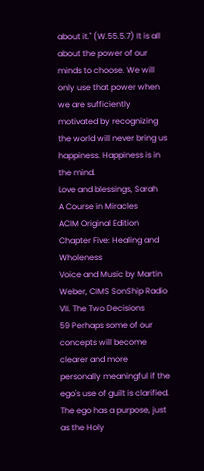about it." (W.55.5.7) It is all about the power of our minds to choose. We will only use that power when we are sufficiently motivated by recognizing the world will never bring us happiness. Happiness is in the mind.
Love and blessings, Sarah
A Course in Miracles
ACIM Original Edition
Chapter Five: Healing and Wholeness
Voice and Music by Martin Weber, CIMS SonShip Radio
VII. The Two Decisions
59 Perhaps some of our concepts will become clearer and more personally meaningful if the ego's use of guilt is clarified. The ego has a purpose, just as the Holy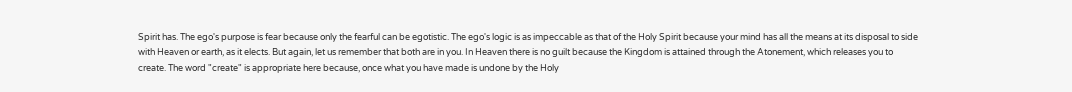Spirit has. The ego's purpose is fear because only the fearful can be egotistic. The ego's logic is as impeccable as that of the Holy Spirit because your mind has all the means at its disposal to side with Heaven or earth, as it elects. But again, let us remember that both are in you. In Heaven there is no guilt because the Kingdom is attained through the Atonement, which releases you to create. The word "create" is appropriate here because, once what you have made is undone by the Holy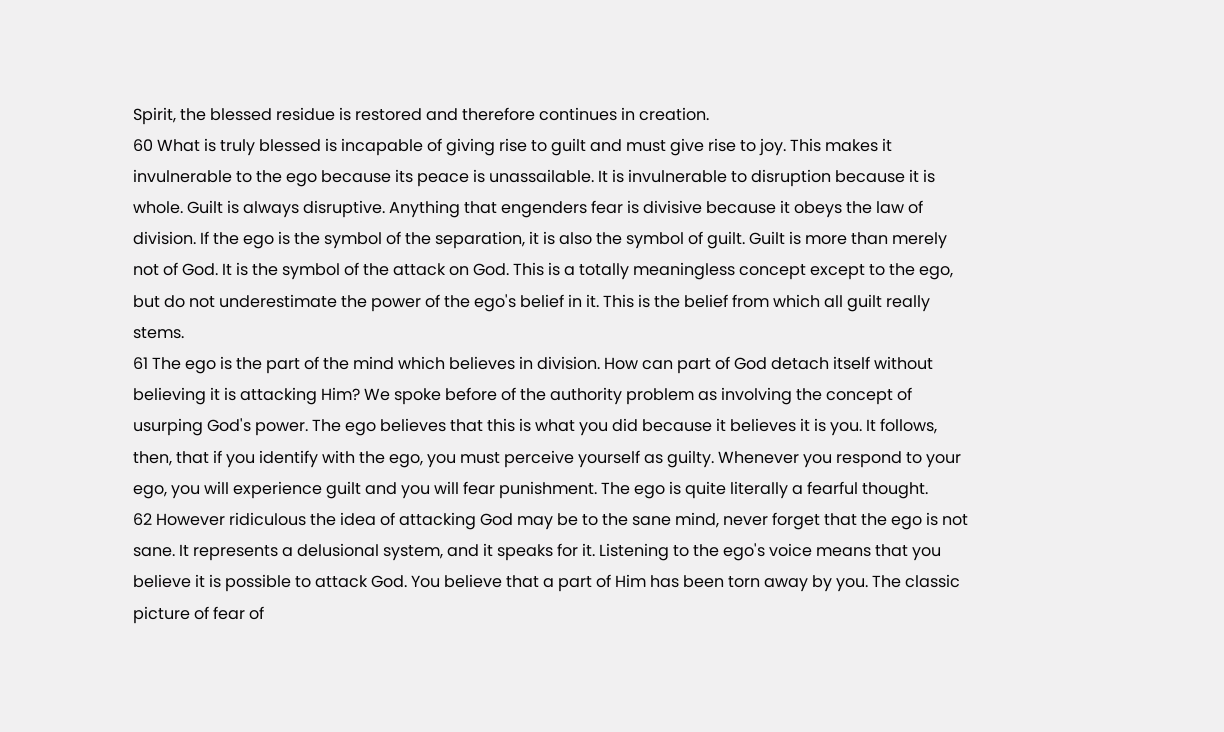Spirit, the blessed residue is restored and therefore continues in creation.
60 What is truly blessed is incapable of giving rise to guilt and must give rise to joy. This makes it invulnerable to the ego because its peace is unassailable. It is invulnerable to disruption because it is whole. Guilt is always disruptive. Anything that engenders fear is divisive because it obeys the law of division. If the ego is the symbol of the separation, it is also the symbol of guilt. Guilt is more than merely not of God. It is the symbol of the attack on God. This is a totally meaningless concept except to the ego, but do not underestimate the power of the ego's belief in it. This is the belief from which all guilt really stems.
61 The ego is the part of the mind which believes in division. How can part of God detach itself without believing it is attacking Him? We spoke before of the authority problem as involving the concept of usurping God's power. The ego believes that this is what you did because it believes it is you. It follows, then, that if you identify with the ego, you must perceive yourself as guilty. Whenever you respond to your ego, you will experience guilt and you will fear punishment. The ego is quite literally a fearful thought.
62 However ridiculous the idea of attacking God may be to the sane mind, never forget that the ego is not sane. It represents a delusional system, and it speaks for it. Listening to the ego's voice means that you believe it is possible to attack God. You believe that a part of Him has been torn away by you. The classic picture of fear of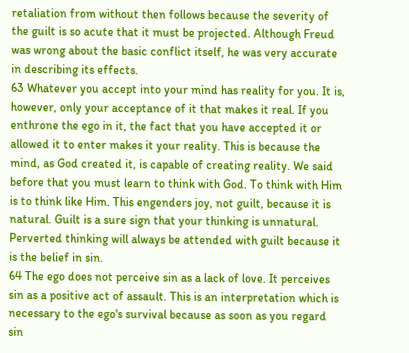retaliation from without then follows because the severity of the guilt is so acute that it must be projected. Although Freud was wrong about the basic conflict itself, he was very accurate in describing its effects.
63 Whatever you accept into your mind has reality for you. It is, however, only your acceptance of it that makes it real. If you enthrone the ego in it, the fact that you have accepted it or allowed it to enter makes it your reality. This is because the mind, as God created it, is capable of creating reality. We said before that you must learn to think with God. To think with Him is to think like Him. This engenders joy, not guilt, because it is natural. Guilt is a sure sign that your thinking is unnatural. Perverted thinking will always be attended with guilt because it is the belief in sin.
64 The ego does not perceive sin as a lack of love. It perceives sin as a positive act of assault. This is an interpretation which is necessary to the ego's survival because as soon as you regard sin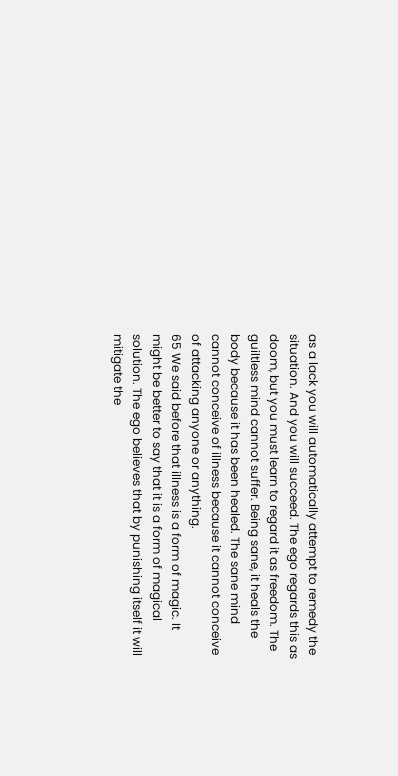as a lack you will automatically attempt to remedy the situation. And you will succeed. The ego regards this as doom, but you must learn to regard it as freedom. The guiltless mind cannot suffer. Being sane, it heals the body because it has been healed. The sane mind cannot conceive of illness because it cannot conceive of attacking anyone or anything.
65 We said before that illness is a form of magic. It might be better to say that it is a form of magical solution. The ego believes that by punishing itself it will mitigate the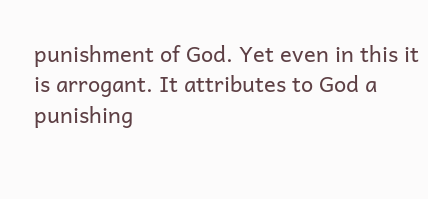punishment of God. Yet even in this it is arrogant. It attributes to God a punishing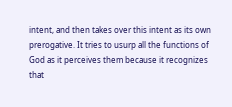intent, and then takes over this intent as its own prerogative. It tries to usurp all the functions of God as it perceives them because it recognizes that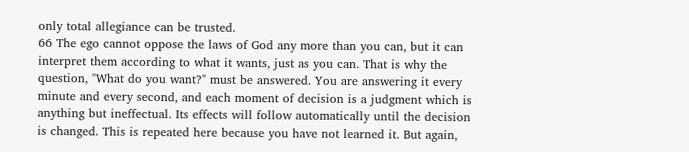only total allegiance can be trusted.
66 The ego cannot oppose the laws of God any more than you can, but it can interpret them according to what it wants, just as you can. That is why the question, "What do you want?" must be answered. You are answering it every minute and every second, and each moment of decision is a judgment which is anything but ineffectual. Its effects will follow automatically until the decision is changed. This is repeated here because you have not learned it. But again,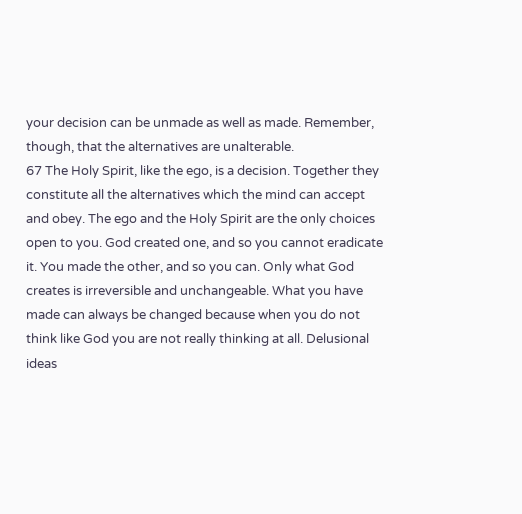your decision can be unmade as well as made. Remember, though, that the alternatives are unalterable.
67 The Holy Spirit, like the ego, is a decision. Together they constitute all the alternatives which the mind can accept and obey. The ego and the Holy Spirit are the only choices open to you. God created one, and so you cannot eradicate it. You made the other, and so you can. Only what God creates is irreversible and unchangeable. What you have made can always be changed because when you do not think like God you are not really thinking at all. Delusional ideas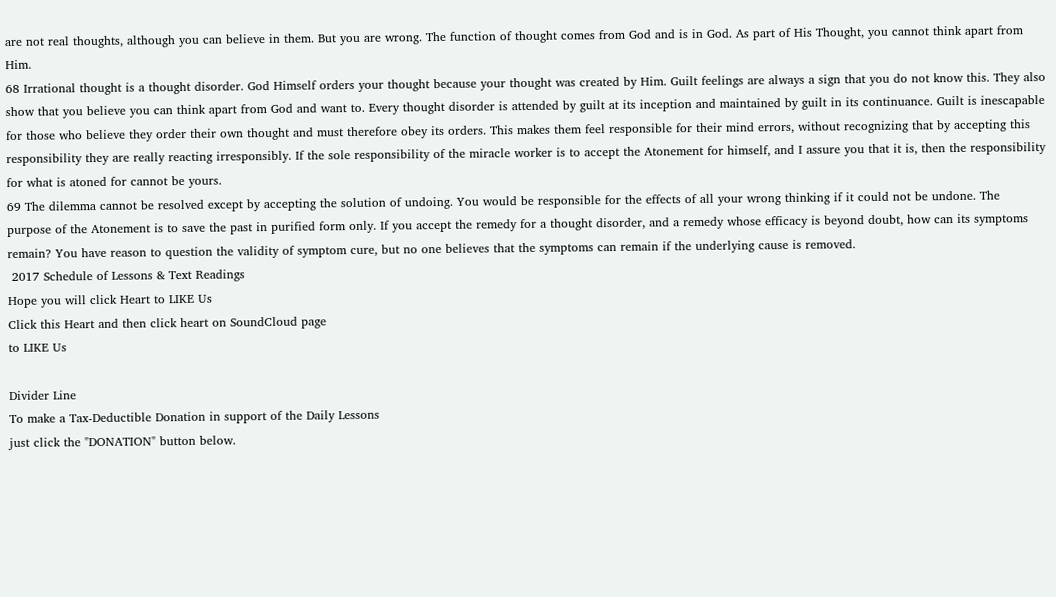are not real thoughts, although you can believe in them. But you are wrong. The function of thought comes from God and is in God. As part of His Thought, you cannot think apart from Him.
68 Irrational thought is a thought disorder. God Himself orders your thought because your thought was created by Him. Guilt feelings are always a sign that you do not know this. They also show that you believe you can think apart from God and want to. Every thought disorder is attended by guilt at its inception and maintained by guilt in its continuance. Guilt is inescapable for those who believe they order their own thought and must therefore obey its orders. This makes them feel responsible for their mind errors, without recognizing that by accepting this responsibility they are really reacting irresponsibly. If the sole responsibility of the miracle worker is to accept the Atonement for himself, and I assure you that it is, then the responsibility for what is atoned for cannot be yours.
69 The dilemma cannot be resolved except by accepting the solution of undoing. You would be responsible for the effects of all your wrong thinking if it could not be undone. The purpose of the Atonement is to save the past in purified form only. If you accept the remedy for a thought disorder, and a remedy whose efficacy is beyond doubt, how can its symptoms remain? You have reason to question the validity of symptom cure, but no one believes that the symptoms can remain if the underlying cause is removed.
 2017 Schedule of Lessons & Text Readings
Hope you will click Heart to LIKE Us
Click this Heart and then click heart on SoundCloud page
to LIKE Us

Divider Line
To make a Tax-Deductible Donation in support of the Daily Lessons
just click the "DONATION" button below.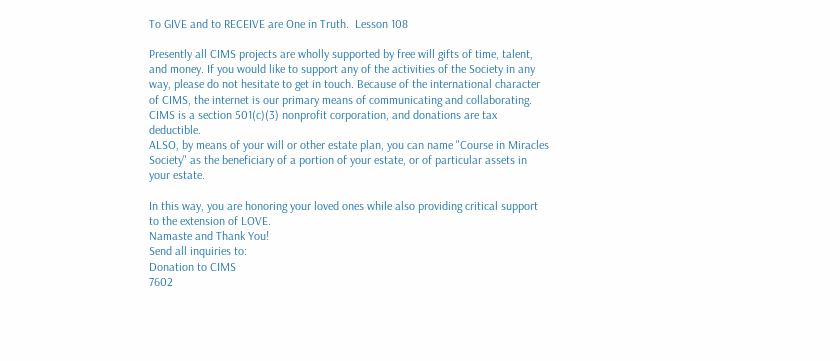To GIVE and to RECEIVE are One in Truth.  Lesson 108

Presently all CIMS projects are wholly supported by free will gifts of time, talent, and money. If you would like to support any of the activities of the Society in any way, please do not hesitate to get in touch. Because of the international character of CIMS, the internet is our primary means of communicating and collaborating.
CIMS is a section 501(c)(3) nonprofit corporation, and donations are tax deductible.
ALSO, by means of your will or other estate plan, you can name "Course in Miracles Society" as the beneficiary of a portion of your estate, or of particular assets in your estate.

In this way, you are honoring your loved ones while also providing critical support to the extension of LOVE.
Namaste and Thank You!
Send all inquiries to:
Donation to CIMS
7602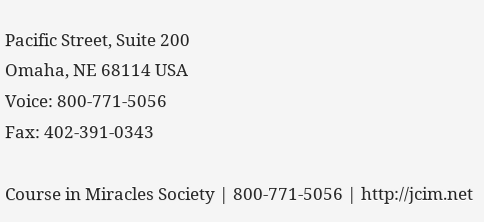Pacific Street, Suite 200
Omaha, NE 68114 USA
Voice: 800-771-5056
Fax: 402-391-0343

Course in Miracles Society | 800-771-5056 | http://jcim.net